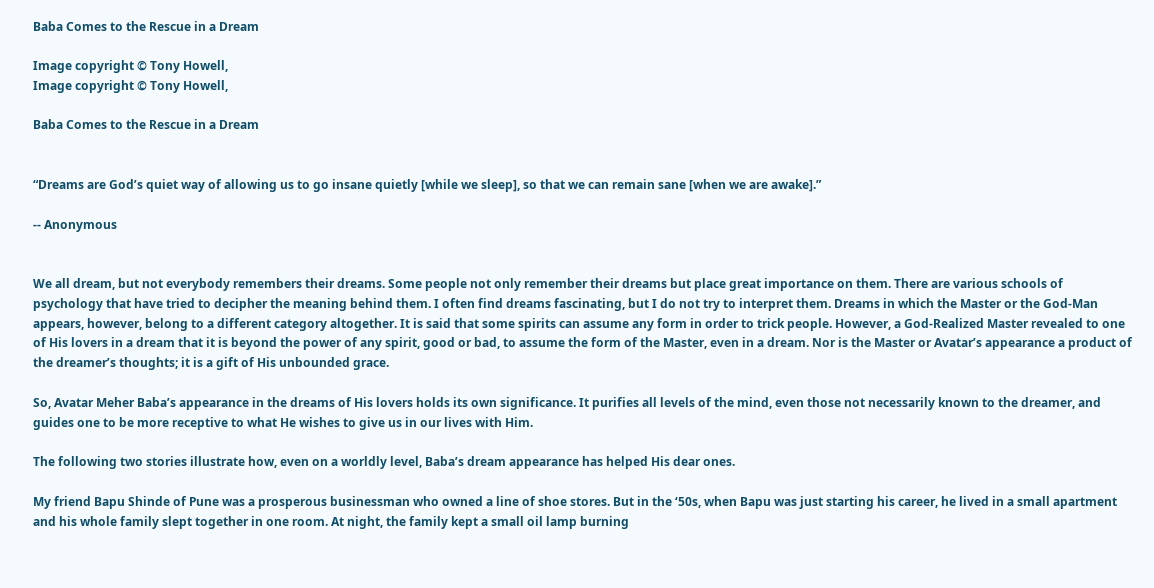Baba Comes to the Rescue in a Dream

Image copyright © Tony Howell,
Image copyright © Tony Howell,

Baba Comes to the Rescue in a Dream


“Dreams are God’s quiet way of allowing us to go insane quietly [while we sleep], so that we can remain sane [when we are awake].”

-- Anonymous


We all dream, but not everybody remembers their dreams. Some people not only remember their dreams but place great importance on them. There are various schools of psychology that have tried to decipher the meaning behind them. I often find dreams fascinating, but I do not try to interpret them. Dreams in which the Master or the God-Man appears, however, belong to a different category altogether. It is said that some spirits can assume any form in order to trick people. However, a God-Realized Master revealed to one of His lovers in a dream that it is beyond the power of any spirit, good or bad, to assume the form of the Master, even in a dream. Nor is the Master or Avatar’s appearance a product of the dreamer’s thoughts; it is a gift of His unbounded grace.

So, Avatar Meher Baba’s appearance in the dreams of His lovers holds its own significance. It purifies all levels of the mind, even those not necessarily known to the dreamer, and guides one to be more receptive to what He wishes to give us in our lives with Him.

The following two stories illustrate how, even on a worldly level, Baba’s dream appearance has helped His dear ones.

My friend Bapu Shinde of Pune was a prosperous businessman who owned a line of shoe stores. But in the ‘50s, when Bapu was just starting his career, he lived in a small apartment and his whole family slept together in one room. At night, the family kept a small oil lamp burning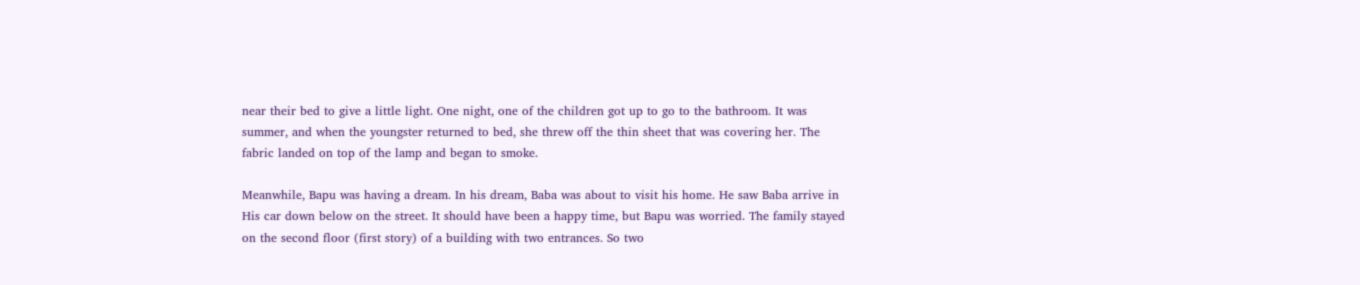near their bed to give a little light. One night, one of the children got up to go to the bathroom. It was summer, and when the youngster returned to bed, she threw off the thin sheet that was covering her. The fabric landed on top of the lamp and began to smoke.

Meanwhile, Bapu was having a dream. In his dream, Baba was about to visit his home. He saw Baba arrive in His car down below on the street. It should have been a happy time, but Bapu was worried. The family stayed on the second floor (first story) of a building with two entrances. So two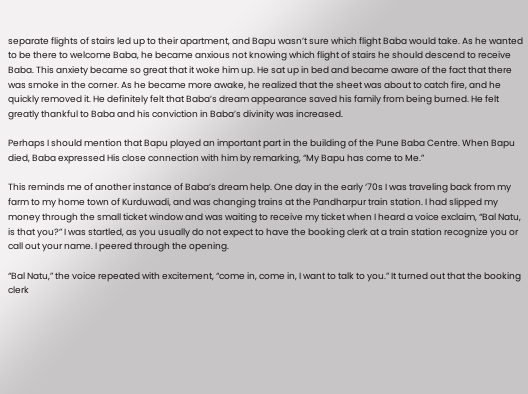separate flights of stairs led up to their apartment, and Bapu wasn’t sure which flight Baba would take. As he wanted to be there to welcome Baba, he became anxious not knowing which flight of stairs he should descend to receive Baba. This anxiety became so great that it woke him up. He sat up in bed and became aware of the fact that there was smoke in the corner. As he became more awake, he realized that the sheet was about to catch fire, and he quickly removed it. He definitely felt that Baba’s dream appearance saved his family from being burned. He felt greatly thankful to Baba and his conviction in Baba’s divinity was increased.

Perhaps I should mention that Bapu played an important part in the building of the Pune Baba Centre. When Bapu died, Baba expressed His close connection with him by remarking, “My Bapu has come to Me.”

This reminds me of another instance of Baba’s dream help. One day in the early ‘70s I was traveling back from my farm to my home town of Kurduwadi, and was changing trains at the Pandharpur train station. I had slipped my money through the small ticket window and was waiting to receive my ticket when I heard a voice exclaim, “Bal Natu, is that you?” I was startled, as you usually do not expect to have the booking clerk at a train station recognize you or call out your name. I peered through the opening.

“Bal Natu,” the voice repeated with excitement, “come in, come in, I want to talk to you.” It turned out that the booking clerk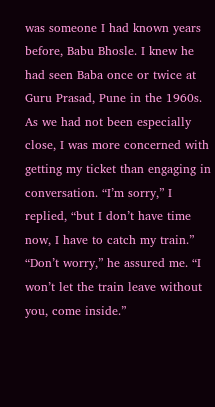was someone I had known years before, Babu Bhosle. I knew he had seen Baba once or twice at Guru Prasad, Pune in the 1960s. As we had not been especially close, I was more concerned with getting my ticket than engaging in conversation. “I’m sorry,” I replied, “but I don’t have time now, I have to catch my train.” “Don’t worry,” he assured me. “I won’t let the train leave without you, come inside.”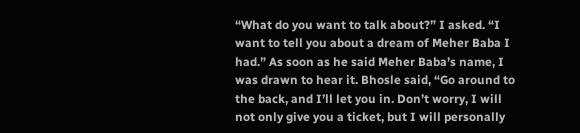“What do you want to talk about?” I asked. “I want to tell you about a dream of Meher Baba I had.” As soon as he said Meher Baba’s name, I was drawn to hear it. Bhosle said, “Go around to the back, and I’ll let you in. Don’t worry, I will not only give you a ticket, but I will personally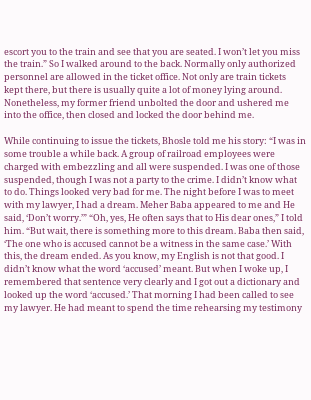escort you to the train and see that you are seated. I won’t let you miss the train.” So I walked around to the back. Normally only authorized personnel are allowed in the ticket office. Not only are train tickets kept there, but there is usually quite a lot of money lying around. Nonetheless, my former friend unbolted the door and ushered me into the office, then closed and locked the door behind me.

While continuing to issue the tickets, Bhosle told me his story: “I was in some trouble a while back. A group of railroad employees were charged with embezzling and all were suspended. I was one of those suspended, though I was not a party to the crime. I didn’t know what to do. Things looked very bad for me. The night before I was to meet with my lawyer, I had a dream. Meher Baba appeared to me and He said, ‘Don’t worry.’” “Oh, yes, He often says that to His dear ones,” I told him. “But wait, there is something more to this dream. Baba then said, ‘The one who is accused cannot be a witness in the same case.’ With this, the dream ended. As you know, my English is not that good. I didn’t know what the word ‘accused’ meant. But when I woke up, I remembered that sentence very clearly and I got out a dictionary and looked up the word ‘accused.’ That morning I had been called to see my lawyer. He had meant to spend the time rehearsing my testimony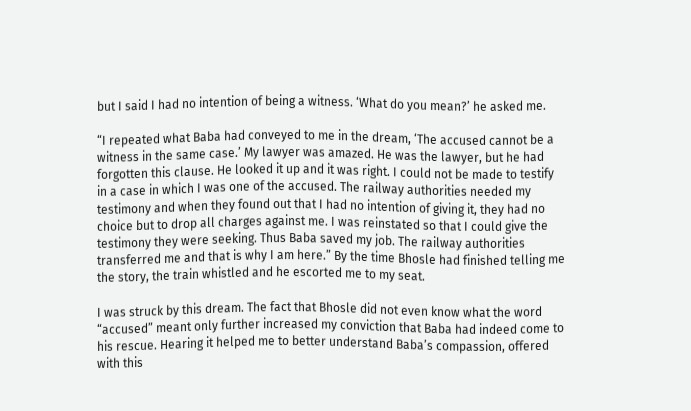but I said I had no intention of being a witness. ‘What do you mean?’ he asked me.

“I repeated what Baba had conveyed to me in the dream, ‘The accused cannot be a witness in the same case.’ My lawyer was amazed. He was the lawyer, but he had forgotten this clause. He looked it up and it was right. I could not be made to testify in a case in which I was one of the accused. The railway authorities needed my testimony and when they found out that I had no intention of giving it, they had no choice but to drop all charges against me. I was reinstated so that I could give the testimony they were seeking. Thus Baba saved my job. The railway authorities transferred me and that is why I am here.” By the time Bhosle had finished telling me the story, the train whistled and he escorted me to my seat.

I was struck by this dream. The fact that Bhosle did not even know what the word “accused” meant only further increased my conviction that Baba had indeed come to his rescue. Hearing it helped me to better understand Baba’s compassion, offered with this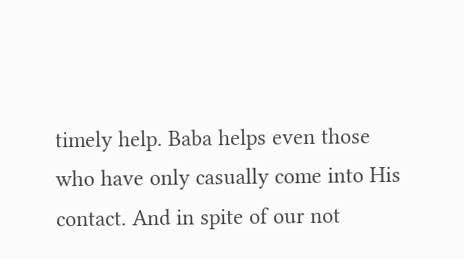timely help. Baba helps even those who have only casually come into His contact. And in spite of our not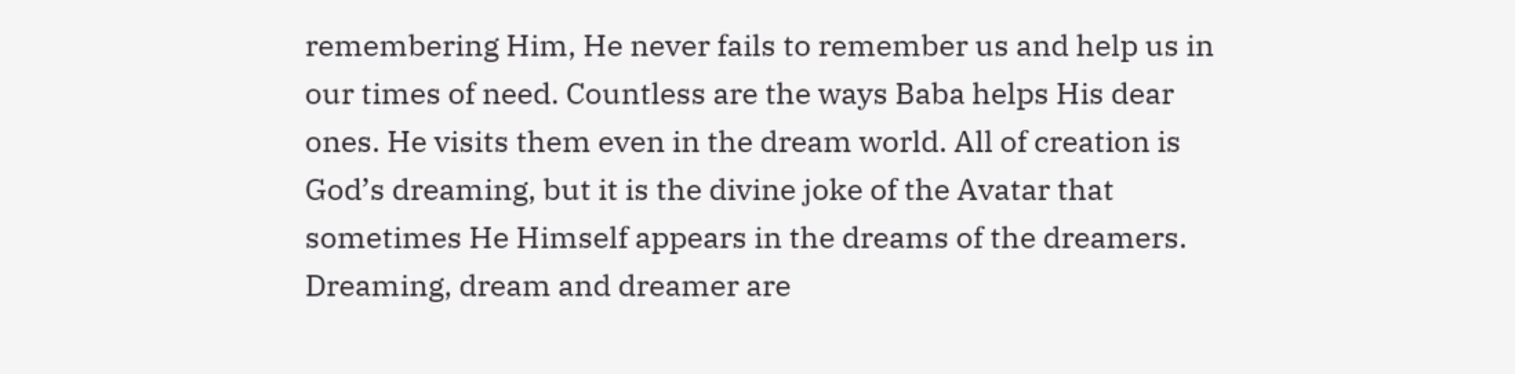remembering Him, He never fails to remember us and help us in our times of need. Countless are the ways Baba helps His dear ones. He visits them even in the dream world. All of creation is God’s dreaming, but it is the divine joke of the Avatar that sometimes He Himself appears in the dreams of the dreamers. Dreaming, dream and dreamer are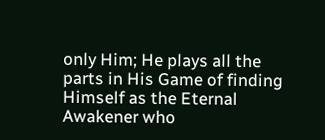only Him; He plays all the parts in His Game of finding Himself as the Eternal Awakener who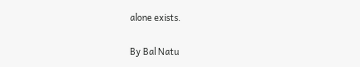alone exists.

By Bal Natu